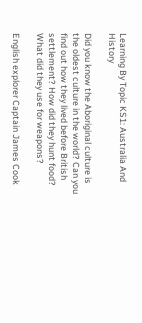Learning By Topic KS1: Australia And History

Did you know the Aboriginal culture is the oldest culture in the world? Can you find out how they lived before British settlement? How did they hunt food? What did they use for weapons?

English explorer Captain James Cook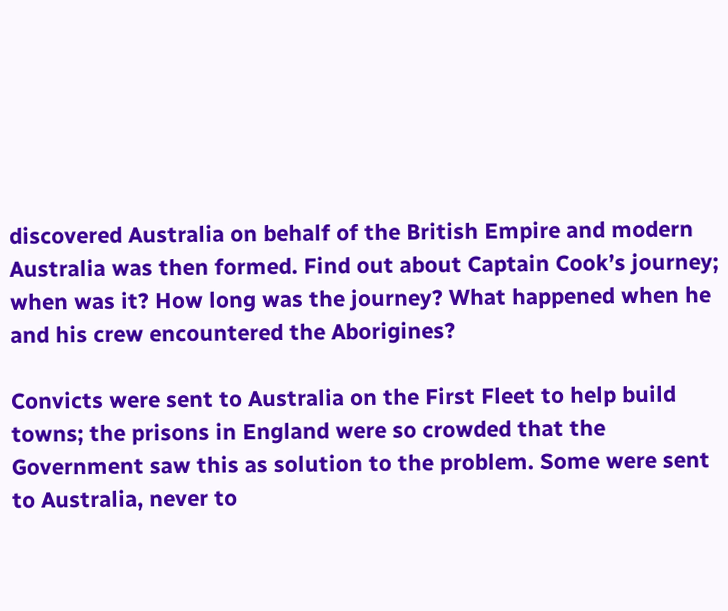discovered Australia on behalf of the British Empire and modern Australia was then formed. Find out about Captain Cook’s journey; when was it? How long was the journey? What happened when he and his crew encountered the Aborigines?

Convicts were sent to Australia on the First Fleet to help build towns; the prisons in England were so crowded that the Government saw this as solution to the problem. Some were sent to Australia, never to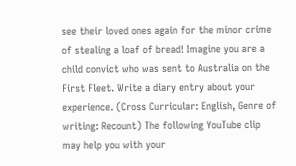see their loved ones again for the minor crime of stealing a loaf of bread! Imagine you are a child convict who was sent to Australia on the First Fleet. Write a diary entry about your experience. (Cross Curricular: English, Genre of writing: Recount) The following YouTube clip may help you with your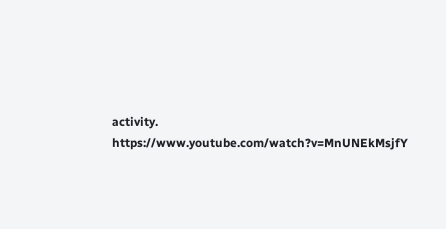activity. https://www.youtube.com/watch?v=MnUNEkMsjfY